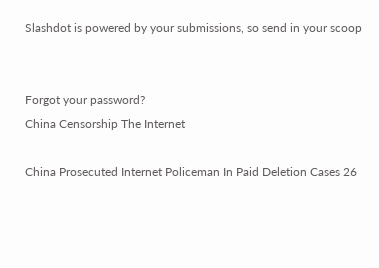Slashdot is powered by your submissions, so send in your scoop


Forgot your password?
China Censorship The Internet

China Prosecuted Internet Policeman In Paid Deletion Cases 26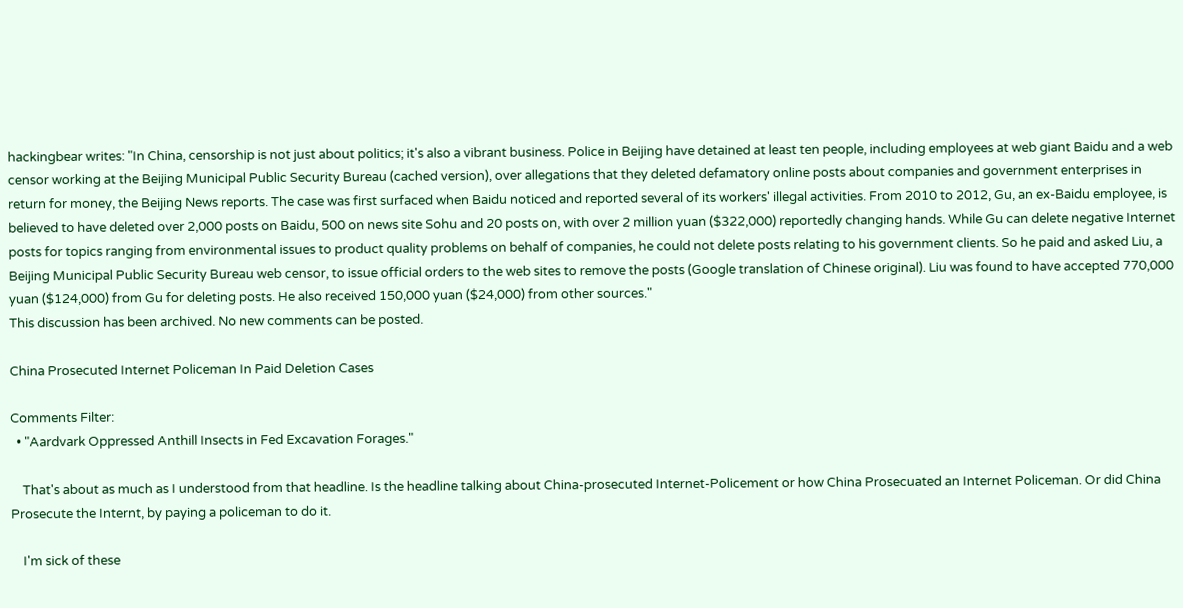hackingbear writes: "In China, censorship is not just about politics; it's also a vibrant business. Police in Beijing have detained at least ten people, including employees at web giant Baidu and a web censor working at the Beijing Municipal Public Security Bureau (cached version), over allegations that they deleted defamatory online posts about companies and government enterprises in return for money, the Beijing News reports. The case was first surfaced when Baidu noticed and reported several of its workers' illegal activities. From 2010 to 2012, Gu, an ex-Baidu employee, is believed to have deleted over 2,000 posts on Baidu, 500 on news site Sohu and 20 posts on, with over 2 million yuan ($322,000) reportedly changing hands. While Gu can delete negative Internet posts for topics ranging from environmental issues to product quality problems on behalf of companies, he could not delete posts relating to his government clients. So he paid and asked Liu, a Beijing Municipal Public Security Bureau web censor, to issue official orders to the web sites to remove the posts (Google translation of Chinese original). Liu was found to have accepted 770,000 yuan ($124,000) from Gu for deleting posts. He also received 150,000 yuan ($24,000) from other sources."
This discussion has been archived. No new comments can be posted.

China Prosecuted Internet Policeman In Paid Deletion Cases

Comments Filter:
  • "Aardvark Oppressed Anthill Insects in Fed Excavation Forages."

    That's about as much as I understood from that headline. Is the headline talking about China-prosecuted Internet-Policement or how China Prosecuated an Internet Policeman. Or did China Prosecute the Internt, by paying a policeman to do it.

    I'm sick of these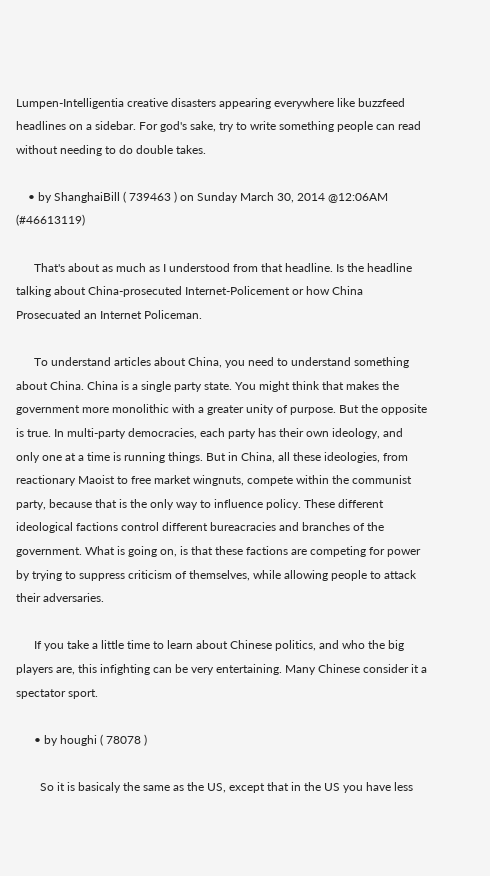Lumpen-Intelligentia creative disasters appearing everywhere like buzzfeed headlines on a sidebar. For god's sake, try to write something people can read without needing to do double takes.

    • by ShanghaiBill ( 739463 ) on Sunday March 30, 2014 @12:06AM (#46613119)

      That's about as much as I understood from that headline. Is the headline talking about China-prosecuted Internet-Policement or how China Prosecuated an Internet Policeman.

      To understand articles about China, you need to understand something about China. China is a single party state. You might think that makes the government more monolithic with a greater unity of purpose. But the opposite is true. In multi-party democracies, each party has their own ideology, and only one at a time is running things. But in China, all these ideologies, from reactionary Maoist to free market wingnuts, compete within the communist party, because that is the only way to influence policy. These different ideological factions control different bureacracies and branches of the government. What is going on, is that these factions are competing for power by trying to suppress criticism of themselves, while allowing people to attack their adversaries.

      If you take a little time to learn about Chinese politics, and who the big players are, this infighting can be very entertaining. Many Chinese consider it a spectator sport.

      • by houghi ( 78078 )

        So it is basicaly the same as the US, except that in the US you have less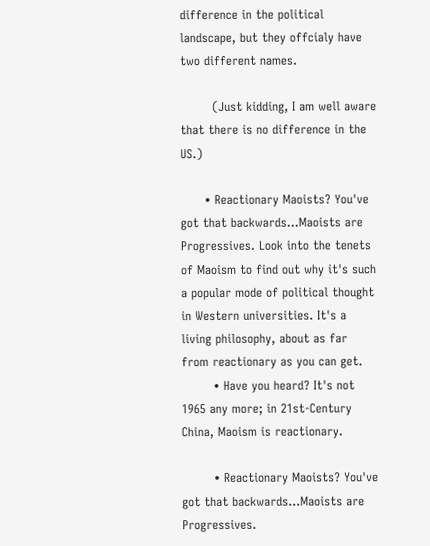difference in the political landscape, but they offcialy have two different names.

        (Just kidding, I am well aware that there is no difference in the US.)

      • Reactionary Maoists? You've got that backwards...Maoists are Progressives. Look into the tenets of Maoism to find out why it's such a popular mode of political thought in Western universities. It's a living philosophy, about as far from reactionary as you can get.
        • Have you heard? It's not 1965 any more; in 21st-Century China, Maoism is reactionary.

        • Reactionary Maoists? You've got that backwards...Maoists are Progressives.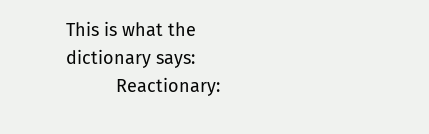This is what the dictionary says:
          Reactionary: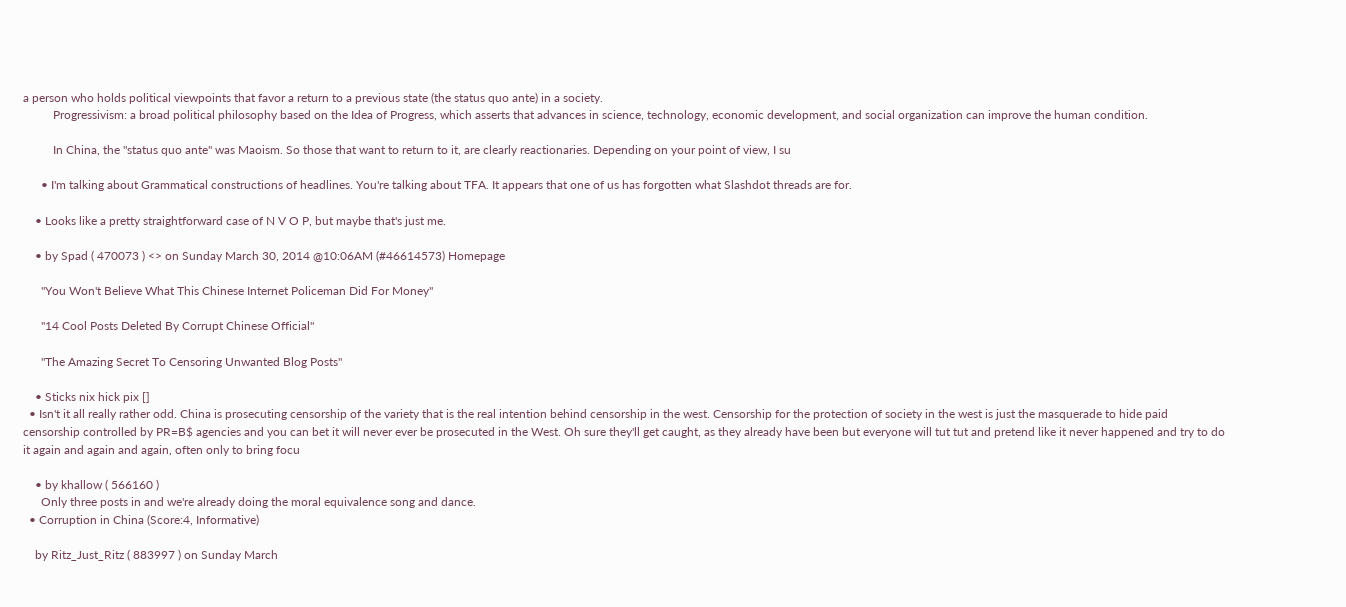a person who holds political viewpoints that favor a return to a previous state (the status quo ante) in a society.
          Progressivism: a broad political philosophy based on the Idea of Progress, which asserts that advances in science, technology, economic development, and social organization can improve the human condition.

          In China, the "status quo ante" was Maoism. So those that want to return to it, are clearly reactionaries. Depending on your point of view, I su

      • I'm talking about Grammatical constructions of headlines. You're talking about TFA. It appears that one of us has forgotten what Slashdot threads are for.

    • Looks like a pretty straightforward case of N V O P, but maybe that's just me.

    • by Spad ( 470073 ) <> on Sunday March 30, 2014 @10:06AM (#46614573) Homepage

      "You Won't Believe What This Chinese Internet Policeman Did For Money"

      "14 Cool Posts Deleted By Corrupt Chinese Official"

      "The Amazing Secret To Censoring Unwanted Blog Posts"

    • Sticks nix hick pix []
  • Isn't it all really rather odd. China is prosecuting censorship of the variety that is the real intention behind censorship in the west. Censorship for the protection of society in the west is just the masquerade to hide paid censorship controlled by PR=B$ agencies and you can bet it will never ever be prosecuted in the West. Oh sure they'll get caught, as they already have been but everyone will tut tut and pretend like it never happened and try to do it again and again and again, often only to bring focu

    • by khallow ( 566160 )
      Only three posts in and we're already doing the moral equivalence song and dance.
  • Corruption in China (Score:4, Informative)

    by Ritz_Just_Ritz ( 883997 ) on Sunday March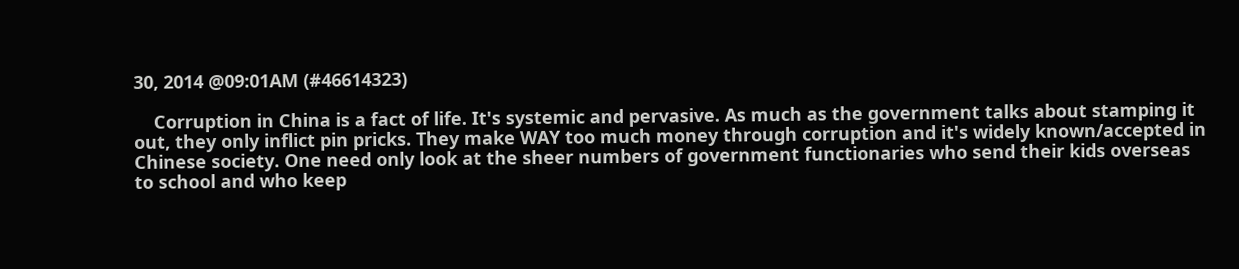30, 2014 @09:01AM (#46614323)

    Corruption in China is a fact of life. It's systemic and pervasive. As much as the government talks about stamping it out, they only inflict pin pricks. They make WAY too much money through corruption and it's widely known/accepted in Chinese society. One need only look at the sheer numbers of government functionaries who send their kids overseas to school and who keep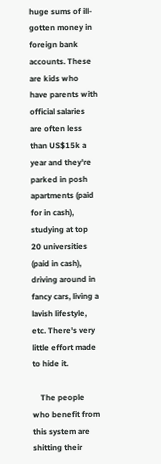huge sums of ill-gotten money in foreign bank accounts. These are kids who have parents with official salaries are often less than US$15k a year and they're parked in posh apartments (paid for in cash), studying at top 20 universities (paid in cash), driving around in fancy cars, living a lavish lifestyle, etc. There's very little effort made to hide it.

    The people who benefit from this system are shitting their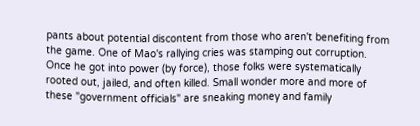pants about potential discontent from those who aren't benefiting from the game. One of Mao's rallying cries was stamping out corruption. Once he got into power (by force), those folks were systematically rooted out, jailed, and often killed. Small wonder more and more of these "government officials" are sneaking money and family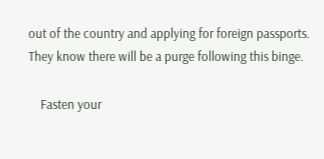out of the country and applying for foreign passports. They know there will be a purge following this binge.

    Fasten your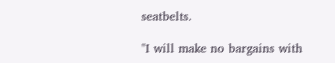seatbelts.

"I will make no bargains with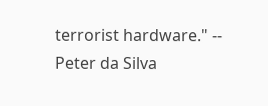terrorist hardware." -- Peter da Silva